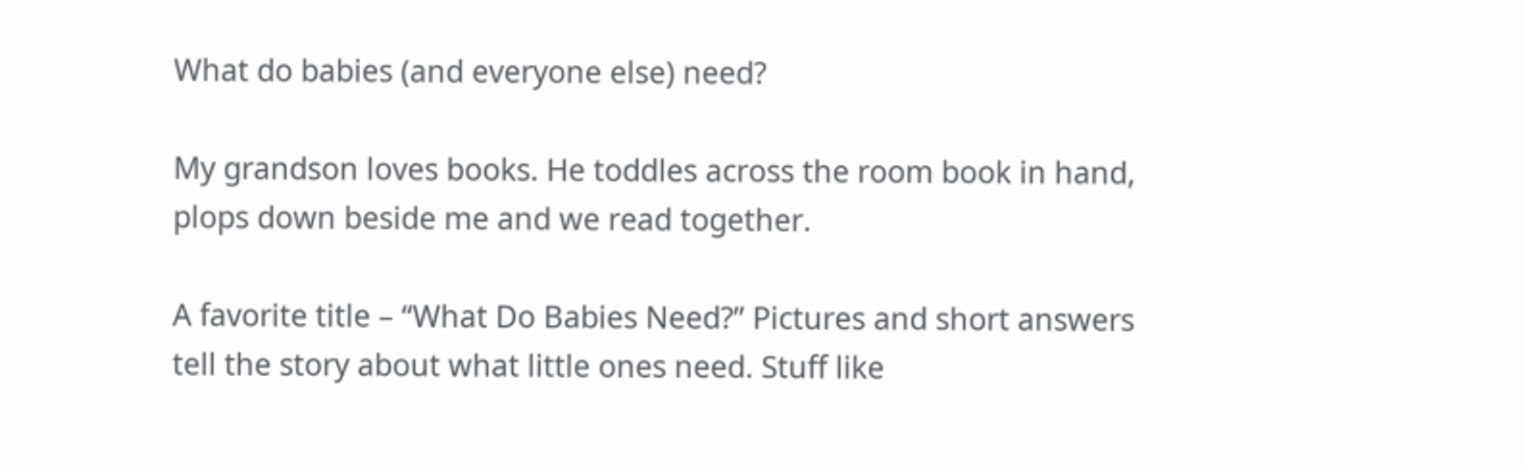What do babies (and everyone else) need?

My grandson loves books. He toddles across the room book in hand, plops down beside me and we read together.

A favorite title – “What Do Babies Need?” Pictures and short answers tell the story about what little ones need. Stuff like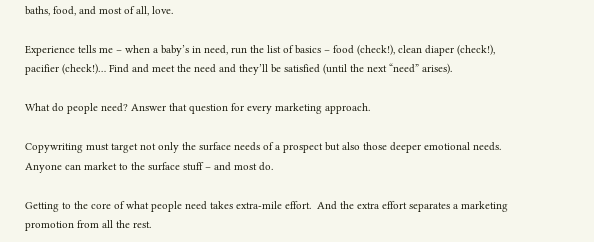baths, food, and most of all, love.

Experience tells me – when a baby’s in need, run the list of basics – food (check!), clean diaper (check!), pacifier (check!)… Find and meet the need and they’ll be satisfied (until the next “need” arises).

What do people need? Answer that question for every marketing approach.

Copywriting must target not only the surface needs of a prospect but also those deeper emotional needs. Anyone can market to the surface stuff – and most do.

Getting to the core of what people need takes extra-mile effort.  And the extra effort separates a marketing promotion from all the rest.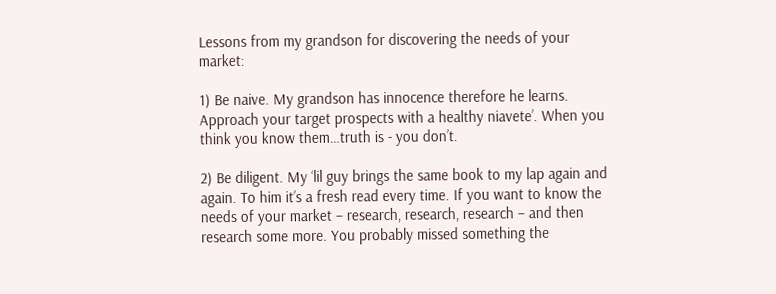Lessons from my grandson for discovering the needs of your market:

1) Be naive. My grandson has innocence therefore he learns. Approach your target prospects with a healthy niavete’. When you think you know them…truth is - you don’t.

2) Be diligent. My ‘lil guy brings the same book to my lap again and again. To him it’s a fresh read every time. If you want to know the needs of your market – research, research, research – and then research some more. You probably missed something the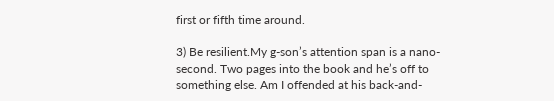first or fifth time around.

3) Be resilient.My g-son’s attention span is a nano-second. Two pages into the book and he’s off to something else. Am I offended at his back-and-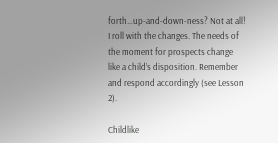forth…up-and-down-ness? Not at all! I roll with the changes. The needs of the moment for prospects change like a child’s disposition. Remember and respond accordingly (see Lesson 2).

Childlike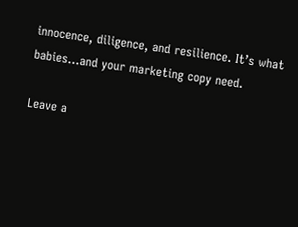innocence, diligence, and resilience. It’s what babies…and your marketing copy need.

Leave a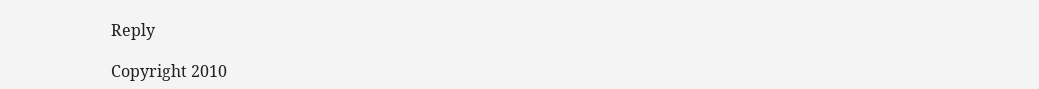Reply

Copyright 2010